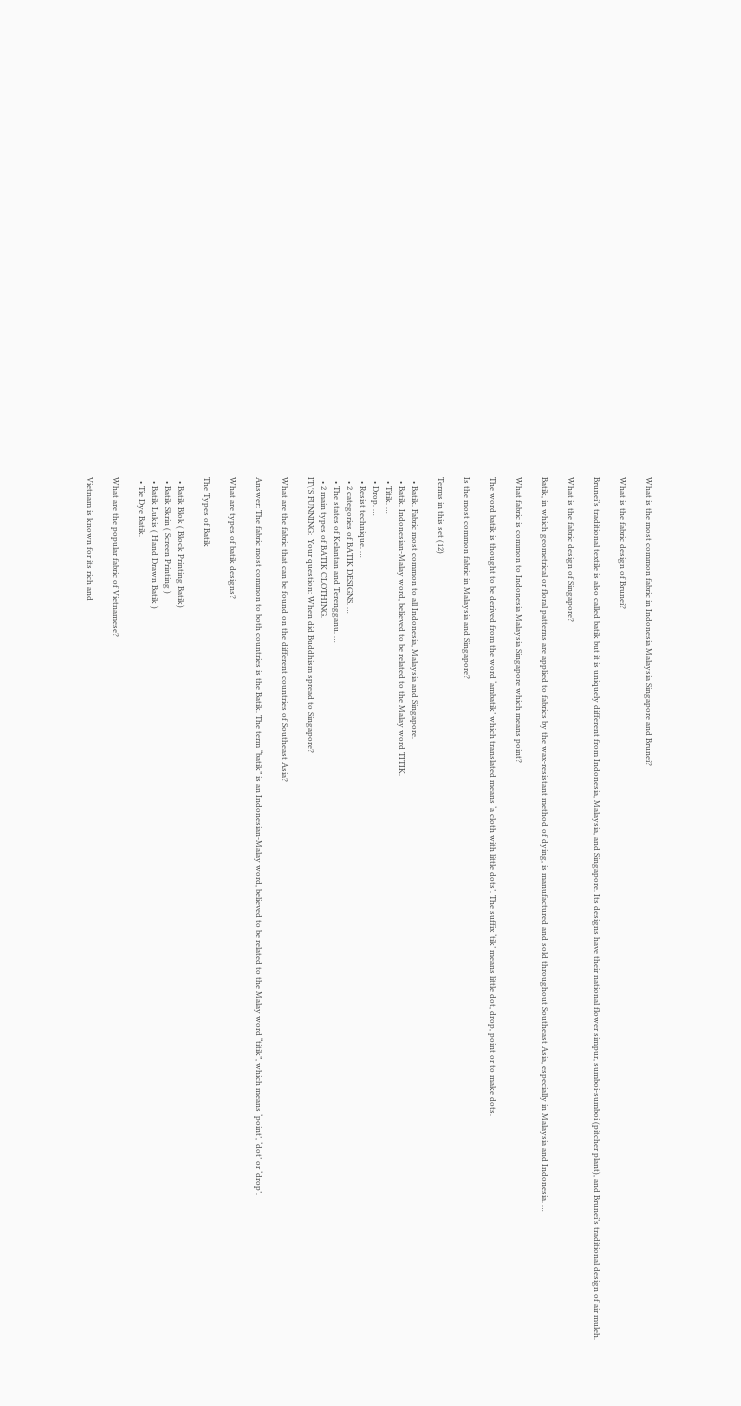What is the most common fabric in Indonesia Malaysia Singapore and Brunei?

What is the fabric design of Brunei?

Brunei’s traditional textile is also called batik but it is uniquely different from Indonesia, Malaysia, and Singapore. Its designs have their national flower simpur, sumboi-sumboi (pitcher plant), and Brunei’s traditional design of air muleh.

What is the fabric design of Singapore?

Batik, in which geometrical or floral patterns are applied to fabrics by the wax-resistant method of dying, is manufactured and sold throughout Southeast Asia, especially in Malaysia and Indonesia. …

What fabric is common to Indonesia Malaysia Singapore which means point?

The word batik is thought to be derived from the word ‘ambatik’ which translated means ‘a cloth with little dots’. The suffix ‘tik’ means little dot, drop, point or to make dots.

Is the most common fabric in Malaysia and Singapore?

Terms in this set (12)

  • Batik. Fabric most common to all Indonesia, Malaysia and Singapore.
  • Batik. Indonesian-Malay word, believed to be related to the Malay word TITIK.
  • Titik. …
  • Drop. …
  • Resist technique. …
  • 2 categories of BATIK DESIGNS. …
  • The states of Kelantan and Terengganu. …
  • 2 main types of BATIK CLOTHING.
IT\'S FUNNING:  Your question: When did Buddhism spread to Singapore?

What are the fabric that can be found on the different countries of Southeast Asia?

Answer: The fabric most common to both countries is the Batik. The term “batik” is an Indonesian-Malay word, believed to be related to the Malay word “titik”, which means ‘point’, ‘dot’ or ‘drop’.

What are types of batik designs?

The Types of Batik

  • Batik Blok ( Block Printing Batik)
  • Batik Skrin ( Screen Printing )
  • Batik Lukis ( Hand Drawn Batik )
  • Tie Dye Batik.

What are the popular fabric of Vietnamese?

Vietnam is known for its rich and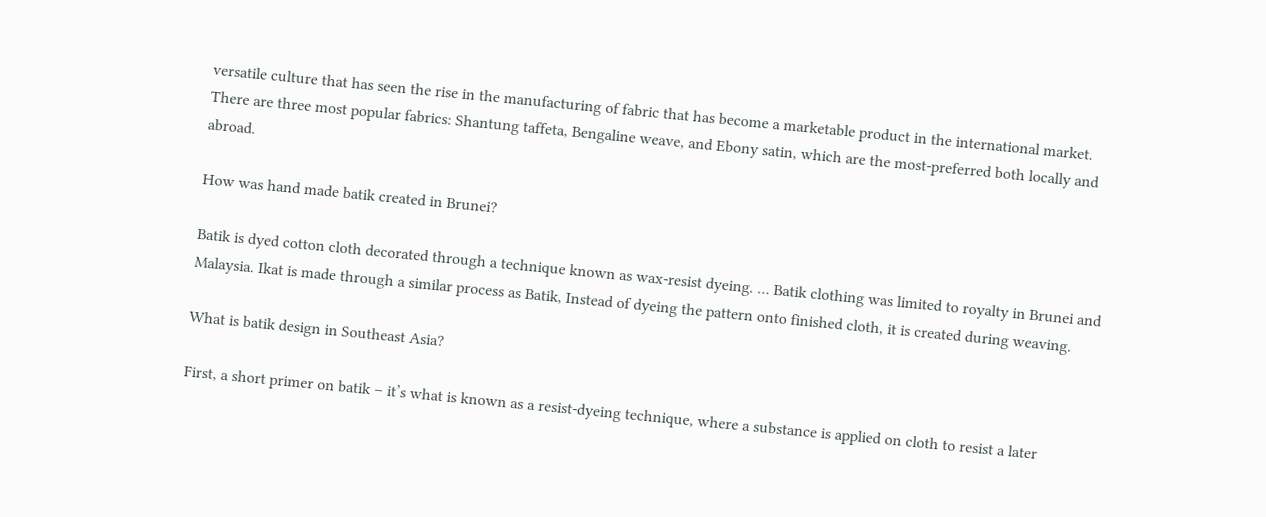versatile culture that has seen the rise in the manufacturing of fabric that has become a marketable product in the international market. There are three most popular fabrics: Shantung taffeta, Bengaline weave, and Ebony satin, which are the most-preferred both locally and abroad.

How was hand made batik created in Brunei?

Batik is dyed cotton cloth decorated through a technique known as wax-resist dyeing. … Batik clothing was limited to royalty in Brunei and Malaysia. Ikat is made through a similar process as Batik, Instead of dyeing the pattern onto finished cloth, it is created during weaving.

What is batik design in Southeast Asia?

First, a short primer on batik – it’s what is known as a resist-dyeing technique, where a substance is applied on cloth to resist a later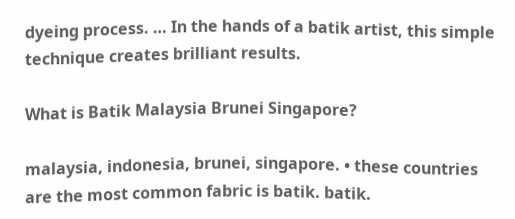dyeing process. … In the hands of a batik artist, this simple technique creates brilliant results.

What is Batik Malaysia Brunei Singapore?

malaysia, indonesia, brunei, singapore. • these countries are the most common fabric is batik. batik.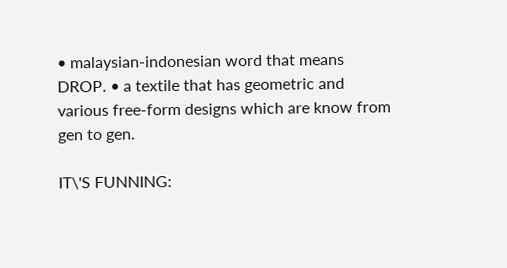• malaysian-indonesian word that means DROP. • a textile that has geometric and various free-form designs which are know from gen to gen.

IT\'S FUNNING: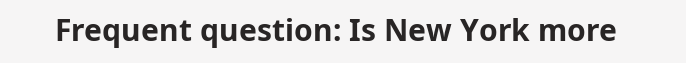Frequent question: Is New York more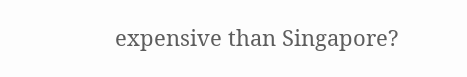expensive than Singapore?